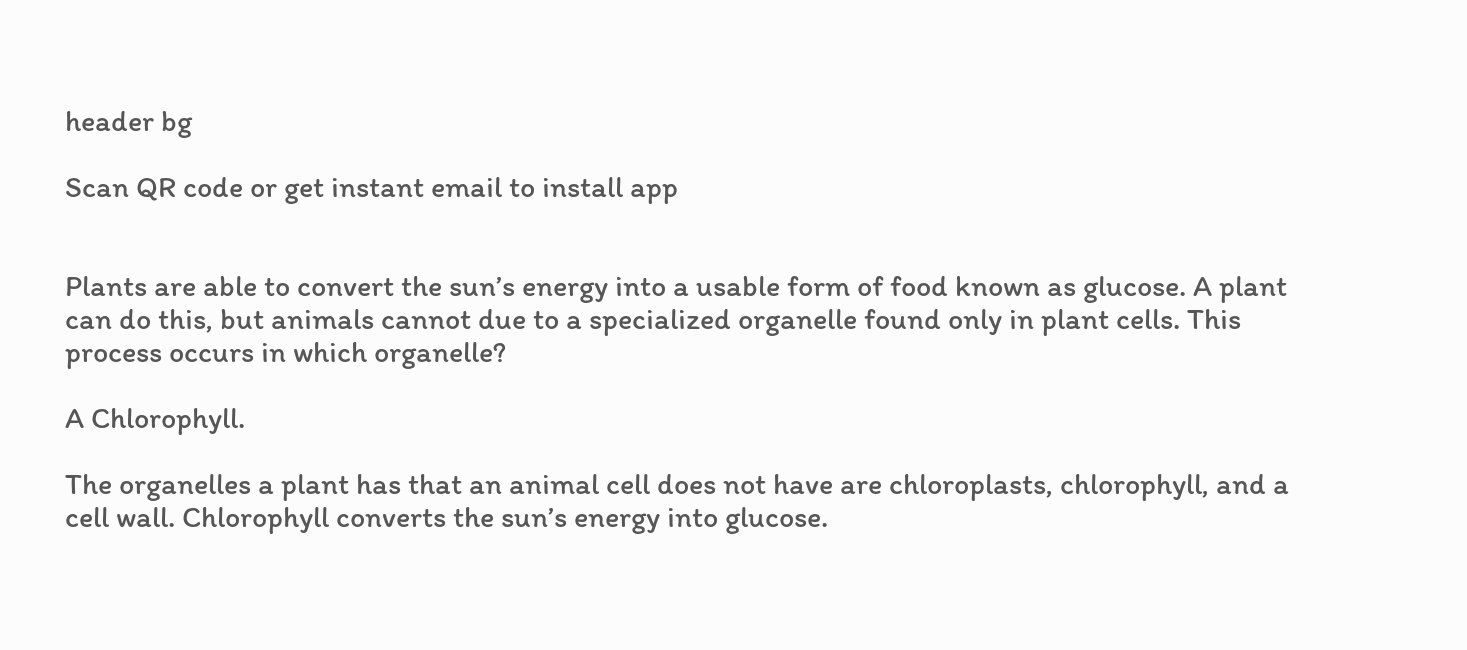header bg

Scan QR code or get instant email to install app


Plants are able to convert the sun’s energy into a usable form of food known as glucose. A plant can do this, but animals cannot due to a specialized organelle found only in plant cells. This process occurs in which organelle?

A Chlorophyll.

The organelles a plant has that an animal cell does not have are chloroplasts, chlorophyll, and a cell wall. Chlorophyll converts the sun’s energy into glucose.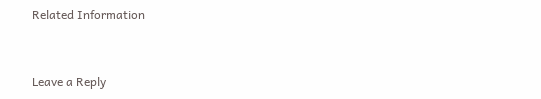Related Information


Leave a Reply